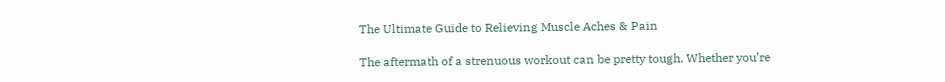The Ultimate Guide to Relieving Muscle Aches & Pain

The aftermath of a strenuous workout can be pretty tough. Whether you’re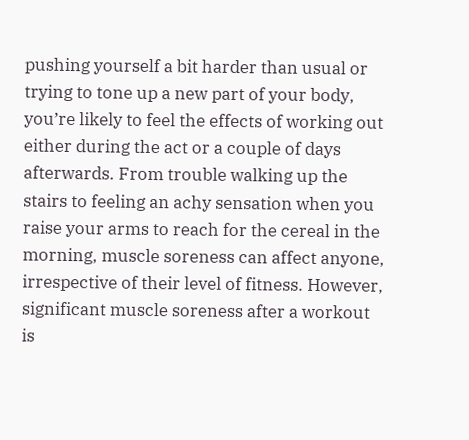pushing yourself a bit harder than usual or trying to tone up a new part of your body, you’re likely to feel the effects of working out either during the act or a couple of days afterwards. From trouble walking up the stairs to feeling an achy sensation when you raise your arms to reach for the cereal in the morning, muscle soreness can affect anyone, irrespective of their level of fitness. However, significant muscle soreness after a workout is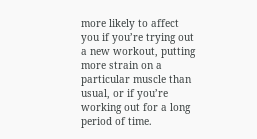more likely to affect you if you’re trying out a new workout, putting more strain on a particular muscle than usual, or if you’re working out for a long period of time.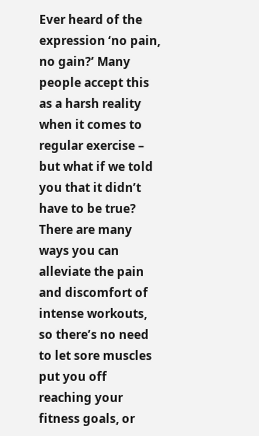Ever heard of the expression ‘no pain, no gain?’ Many people accept this as a harsh reality when it comes to regular exercise – but what if we told you that it didn’t have to be true? There are many ways you can alleviate the pain and discomfort of intense workouts, so there’s no need to let sore muscles put you off reaching your fitness goals, or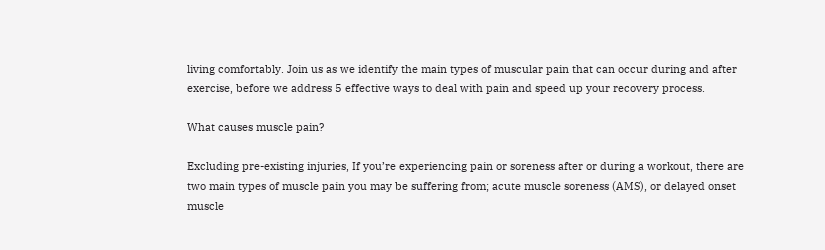living comfortably. Join us as we identify the main types of muscular pain that can occur during and after exercise, before we address 5 effective ways to deal with pain and speed up your recovery process.

What causes muscle pain?

Excluding pre-existing injuries, If you’re experiencing pain or soreness after or during a workout, there are two main types of muscle pain you may be suffering from; acute muscle soreness (AMS), or delayed onset muscle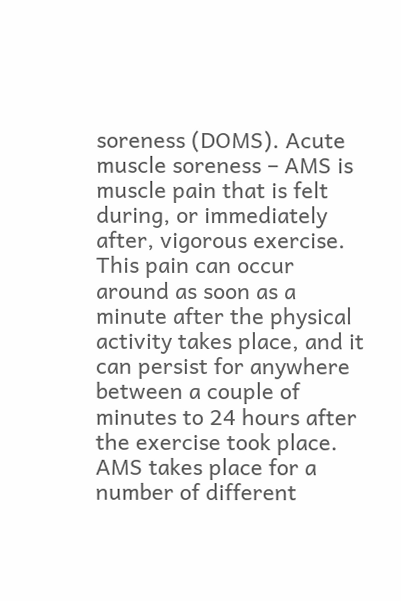soreness (DOMS). Acute muscle soreness – AMS is muscle pain that is felt during, or immediately after, vigorous exercise. This pain can occur around as soon as a minute after the physical activity takes place, and it can persist for anywhere between a couple of minutes to 24 hours after the exercise took place. AMS takes place for a number of different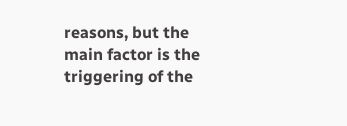reasons, but the main factor is the triggering of the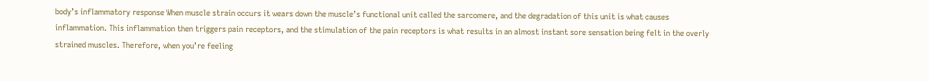body’s inflammatory response When muscle strain occurs it wears down the muscle’s functional unit called the sarcomere, and the degradation of this unit is what causes inflammation. This inflammation then triggers pain receptors, and the stimulation of the pain receptors is what results in an almost instant sore sensation being felt in the overly strained muscles. Therefore, when you’re feeling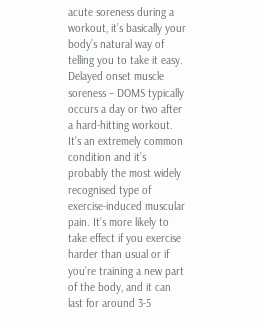acute soreness during a workout, it’s basically your body’s natural way of telling you to take it easy. Delayed onset muscle soreness – DOMS typically occurs a day or two after a hard-hitting workout. It’s an extremely common condition and it’s probably the most widely recognised type of exercise-induced muscular pain. It’s more likely to take effect if you exercise harder than usual or if you’re training a new part of the body, and it can last for around 3-5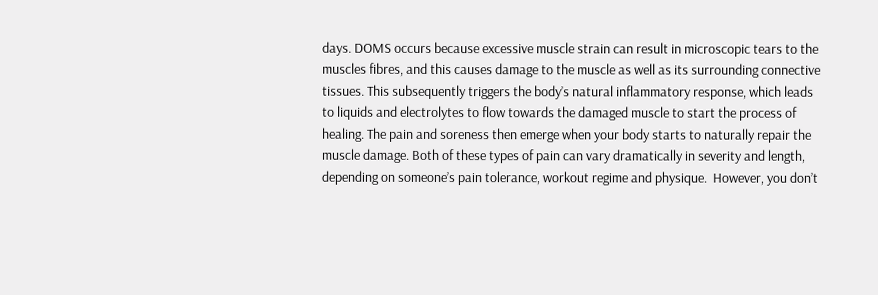days. DOMS occurs because excessive muscle strain can result in microscopic tears to the muscles fibres, and this causes damage to the muscle as well as its surrounding connective tissues. This subsequently triggers the body’s natural inflammatory response, which leads to liquids and electrolytes to flow towards the damaged muscle to start the process of healing. The pain and soreness then emerge when your body starts to naturally repair the muscle damage. Both of these types of pain can vary dramatically in severity and length, depending on someone’s pain tolerance, workout regime and physique.  However, you don’t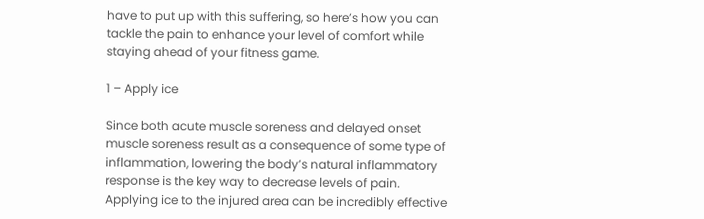have to put up with this suffering, so here’s how you can tackle the pain to enhance your level of comfort while staying ahead of your fitness game.

1 – Apply ice

Since both acute muscle soreness and delayed onset muscle soreness result as a consequence of some type of inflammation, lowering the body’s natural inflammatory response is the key way to decrease levels of pain. Applying ice to the injured area can be incredibly effective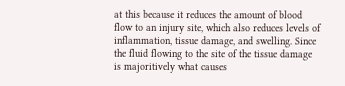at this because it reduces the amount of blood flow to an injury site, which also reduces levels of inflammation, tissue damage, and swelling. Since the fluid flowing to the site of the tissue damage is majoritively what causes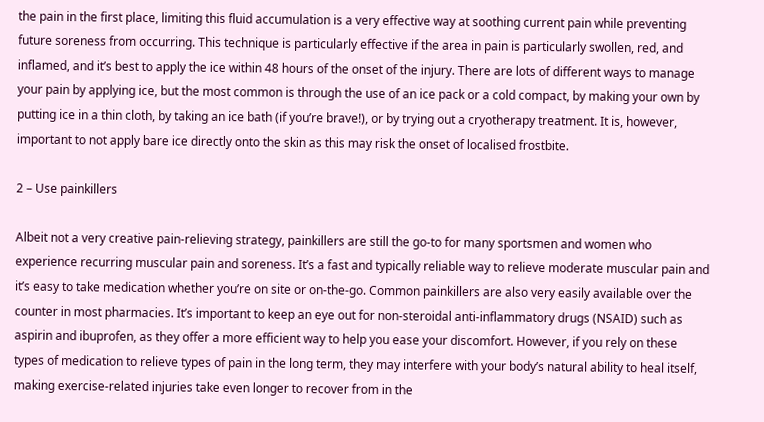the pain in the first place, limiting this fluid accumulation is a very effective way at soothing current pain while preventing future soreness from occurring. This technique is particularly effective if the area in pain is particularly swollen, red, and inflamed, and it’s best to apply the ice within 48 hours of the onset of the injury. There are lots of different ways to manage your pain by applying ice, but the most common is through the use of an ice pack or a cold compact, by making your own by putting ice in a thin cloth, by taking an ice bath (if you’re brave!), or by trying out a cryotherapy treatment. It is, however, important to not apply bare ice directly onto the skin as this may risk the onset of localised frostbite.

2 – Use painkillers

Albeit not a very creative pain-relieving strategy, painkillers are still the go-to for many sportsmen and women who experience recurring muscular pain and soreness. It’s a fast and typically reliable way to relieve moderate muscular pain and it’s easy to take medication whether you’re on site or on-the-go. Common painkillers are also very easily available over the counter in most pharmacies. It’s important to keep an eye out for non-steroidal anti-inflammatory drugs (NSAID) such as aspirin and ibuprofen, as they offer a more efficient way to help you ease your discomfort. However, if you rely on these types of medication to relieve types of pain in the long term, they may interfere with your body’s natural ability to heal itself, making exercise-related injuries take even longer to recover from in the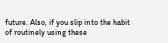future. Also, if you slip into the habit of routinely using these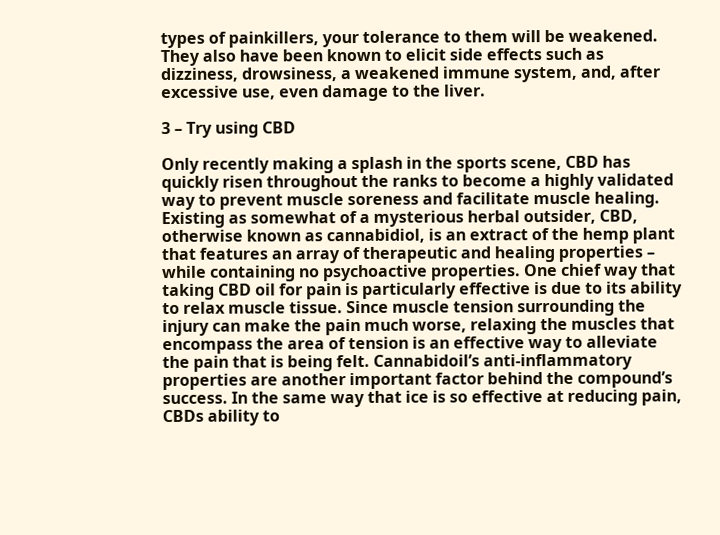types of painkillers, your tolerance to them will be weakened. They also have been known to elicit side effects such as dizziness, drowsiness, a weakened immune system, and, after excessive use, even damage to the liver.

3 – Try using CBD

Only recently making a splash in the sports scene, CBD has quickly risen throughout the ranks to become a highly validated way to prevent muscle soreness and facilitate muscle healing. Existing as somewhat of a mysterious herbal outsider, CBD, otherwise known as cannabidiol, is an extract of the hemp plant that features an array of therapeutic and healing properties – while containing no psychoactive properties. One chief way that taking CBD oil for pain is particularly effective is due to its ability to relax muscle tissue. Since muscle tension surrounding the injury can make the pain much worse, relaxing the muscles that encompass the area of tension is an effective way to alleviate the pain that is being felt. Cannabidoil’s anti-inflammatory properties are another important factor behind the compound’s success. In the same way that ice is so effective at reducing pain, CBDs ability to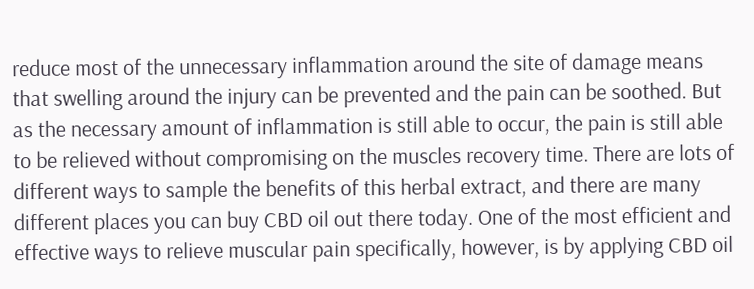reduce most of the unnecessary inflammation around the site of damage means that swelling around the injury can be prevented and the pain can be soothed. But as the necessary amount of inflammation is still able to occur, the pain is still able to be relieved without compromising on the muscles recovery time. There are lots of different ways to sample the benefits of this herbal extract, and there are many different places you can buy CBD oil out there today. One of the most efficient and effective ways to relieve muscular pain specifically, however, is by applying CBD oil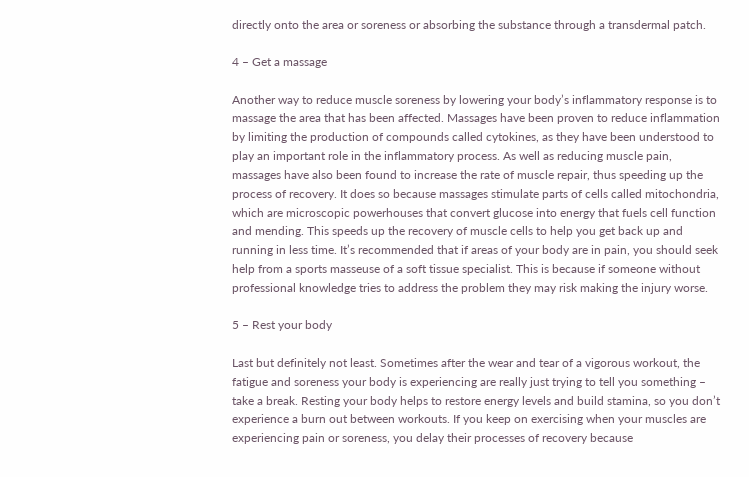directly onto the area or soreness or absorbing the substance through a transdermal patch.

4 – Get a massage

Another way to reduce muscle soreness by lowering your body’s inflammatory response is to massage the area that has been affected. Massages have been proven to reduce inflammation by limiting the production of compounds called cytokines, as they have been understood to play an important role in the inflammatory process. As well as reducing muscle pain, massages have also been found to increase the rate of muscle repair, thus speeding up the process of recovery. It does so because massages stimulate parts of cells called mitochondria, which are microscopic powerhouses that convert glucose into energy that fuels cell function and mending. This speeds up the recovery of muscle cells to help you get back up and running in less time. It’s recommended that if areas of your body are in pain, you should seek help from a sports masseuse of a soft tissue specialist. This is because if someone without professional knowledge tries to address the problem they may risk making the injury worse.

5 – Rest your body

Last but definitely not least. Sometimes after the wear and tear of a vigorous workout, the fatigue and soreness your body is experiencing are really just trying to tell you something – take a break. Resting your body helps to restore energy levels and build stamina, so you don’t experience a burn out between workouts. If you keep on exercising when your muscles are experiencing pain or soreness, you delay their processes of recovery because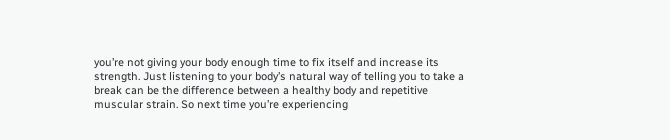you’re not giving your body enough time to fix itself and increase its strength. Just listening to your body’s natural way of telling you to take a break can be the difference between a healthy body and repetitive muscular strain. So next time you’re experiencing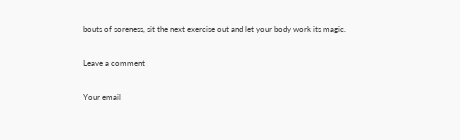bouts of soreness, sit the next exercise out and let your body work its magic.

Leave a comment

Your email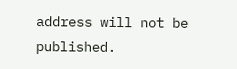address will not be published.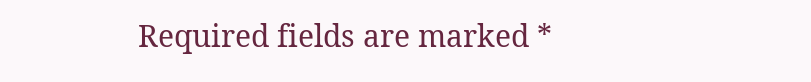Required fields are marked *